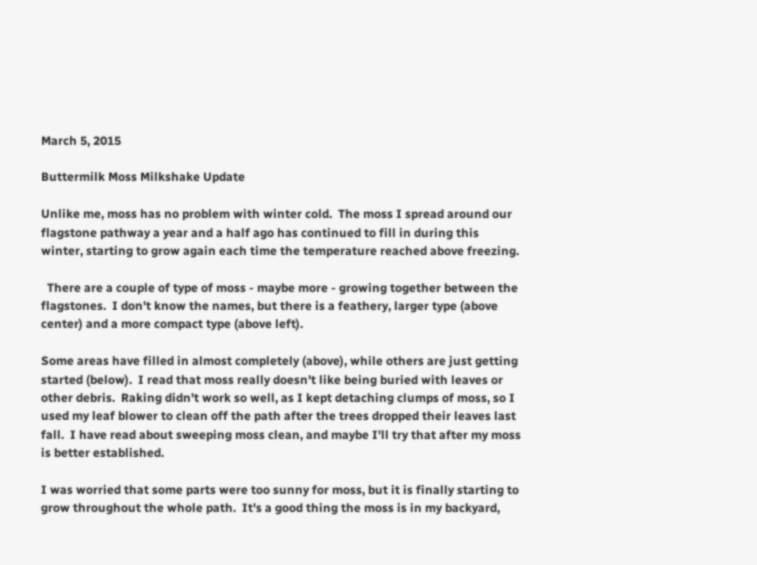March 5, 2015

Buttermilk Moss Milkshake Update

Unlike me, moss has no problem with winter cold.  The moss I spread around our flagstone pathway a year and a half ago has continued to fill in during this winter, starting to grow again each time the temperature reached above freezing.

  There are a couple of type of moss - maybe more - growing together between the flagstones.  I don't know the names, but there is a feathery, larger type (above center) and a more compact type (above left).

Some areas have filled in almost completely (above), while others are just getting started (below).  I read that moss really doesn't like being buried with leaves or other debris.  Raking didn't work so well, as I kept detaching clumps of moss, so I used my leaf blower to clean off the path after the trees dropped their leaves last fall.  I have read about sweeping moss clean, and maybe I'll try that after my moss is better established.

I was worried that some parts were too sunny for moss, but it is finally starting to grow throughout the whole path.  It's a good thing the moss is in my backyard,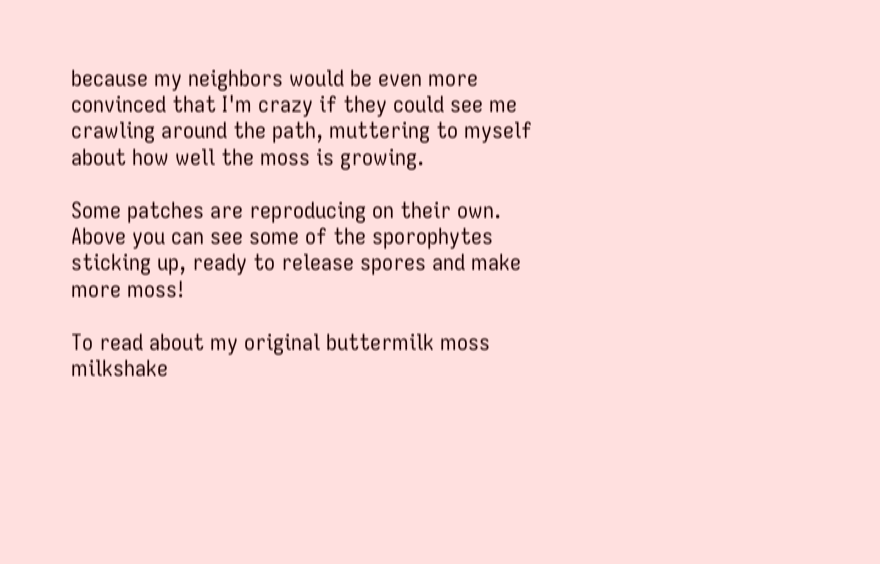because my neighbors would be even more convinced that I'm crazy if they could see me crawling around the path, muttering to myself about how well the moss is growing.

Some patches are reproducing on their own.  Above you can see some of the sporophytes sticking up, ready to release spores and make more moss!

To read about my original buttermilk moss milkshake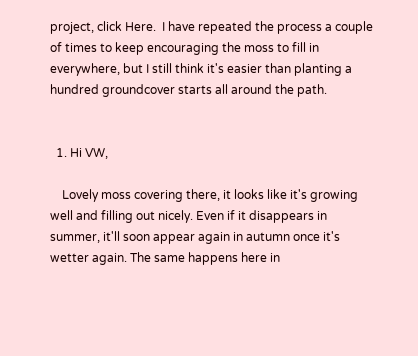project, click Here.  I have repeated the process a couple of times to keep encouraging the moss to fill in everywhere, but I still think it's easier than planting a hundred groundcover starts all around the path.


  1. Hi VW,

    Lovely moss covering there, it looks like it's growing well and filling out nicely. Even if it disappears in summer, it'll soon appear again in autumn once it's wetter again. The same happens here in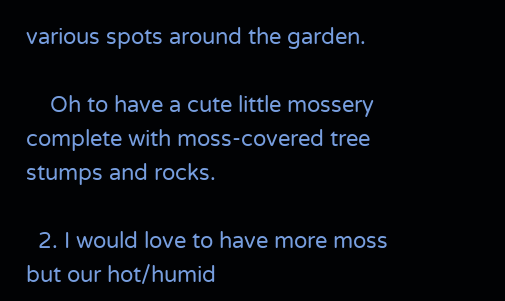various spots around the garden.

    Oh to have a cute little mossery complete with moss-covered tree stumps and rocks.

  2. I would love to have more moss but our hot/humid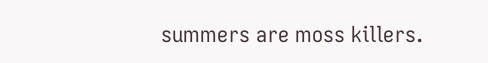summers are moss killers.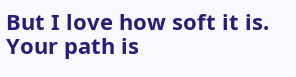But I love how soft it is. Your path is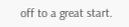off to a great start.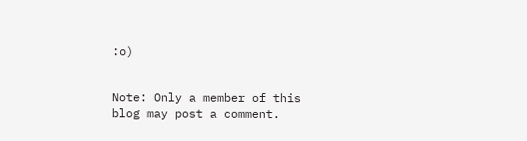:o)


Note: Only a member of this blog may post a comment.